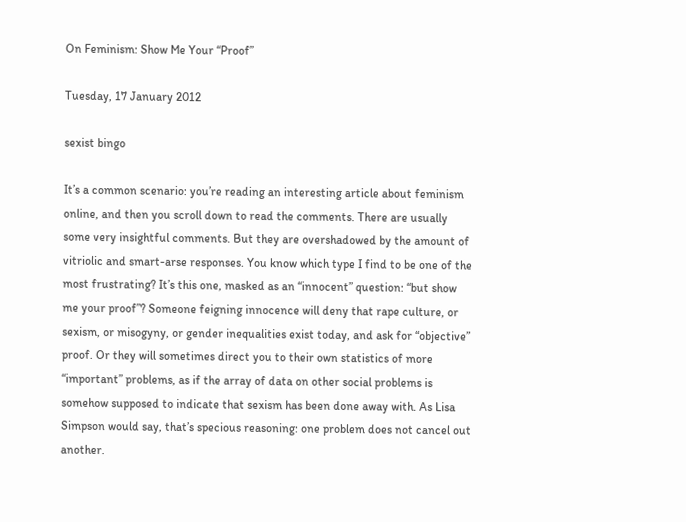On Feminism: Show Me Your “Proof”

Tuesday, 17 January 2012

sexist bingo

It’s a common scenario: you’re reading an interesting article about feminism online, and then you scroll down to read the comments. There are usually some very insightful comments. But they are overshadowed by the amount of vitriolic and smart-arse responses. You know which type I find to be one of the most frustrating? It’s this one, masked as an “innocent” question: “but show me your proof”? Someone feigning innocence will deny that rape culture, or sexism, or misogyny, or gender inequalities exist today, and ask for “objective” proof. Or they will sometimes direct you to their own statistics of more “important” problems, as if the array of data on other social problems is somehow supposed to indicate that sexism has been done away with. As Lisa Simpson would say, that’s specious reasoning: one problem does not cancel out another.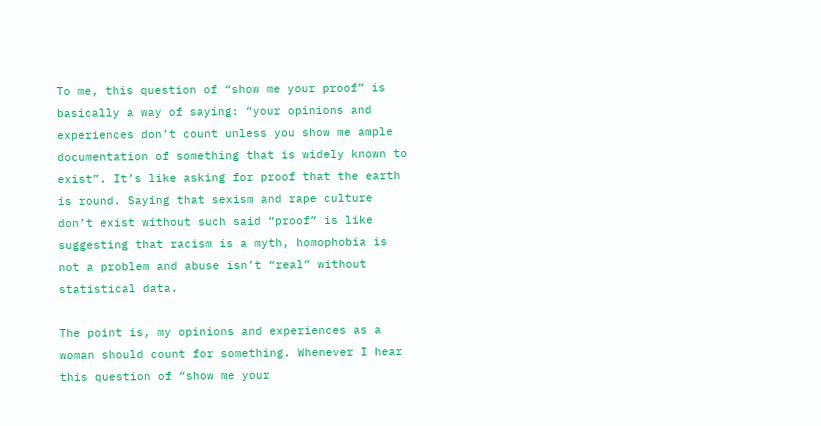To me, this question of “show me your proof” is basically a way of saying: “your opinions and experiences don’t count unless you show me ample documentation of something that is widely known to exist”. It’s like asking for proof that the earth is round. Saying that sexism and rape culture don’t exist without such said “proof” is like suggesting that racism is a myth, homophobia is not a problem and abuse isn’t “real” without statistical data.

The point is, my opinions and experiences as a woman should count for something. Whenever I hear this question of “show me your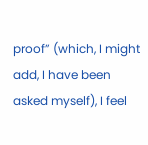proof” (which, I might add, I have been asked myself), I feel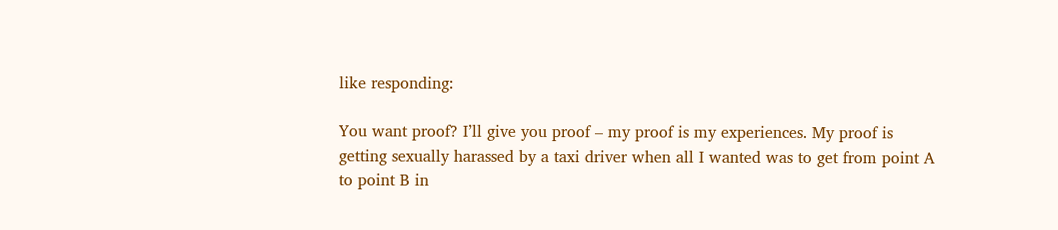like responding:

You want proof? I’ll give you proof – my proof is my experiences. My proof is getting sexually harassed by a taxi driver when all I wanted was to get from point A to point B in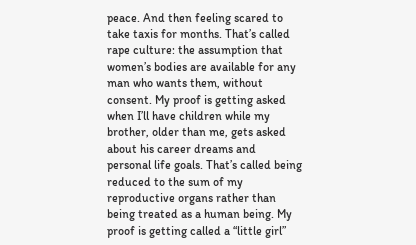peace. And then feeling scared to take taxis for months. That’s called rape culture: the assumption that women’s bodies are available for any man who wants them, without consent. My proof is getting asked when I’ll have children while my brother, older than me, gets asked about his career dreams and personal life goals. That’s called being reduced to the sum of my reproductive organs rather than being treated as a human being. My proof is getting called a “little girl”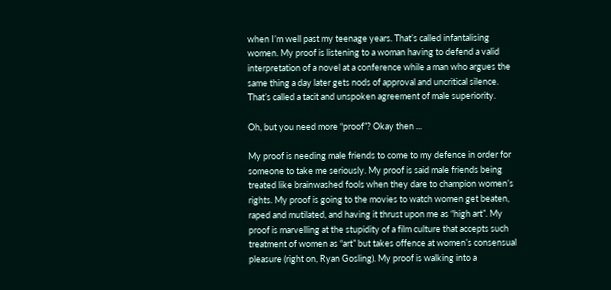when I’m well past my teenage years. That’s called infantalising women. My proof is listening to a woman having to defend a valid interpretation of a novel at a conference while a man who argues the same thing a day later gets nods of approval and uncritical silence. That’s called a tacit and unspoken agreement of male superiority.

Oh, but you need more “proof”? Okay then ...

My proof is needing male friends to come to my defence in order for someone to take me seriously. My proof is said male friends being treated like brainwashed fools when they dare to champion women’s rights. My proof is going to the movies to watch women get beaten, raped and mutilated, and having it thrust upon me as “high art”. My proof is marvelling at the stupidity of a film culture that accepts such treatment of women as “art” but takes offence at women’s consensual pleasure (right on, Ryan Gosling). My proof is walking into a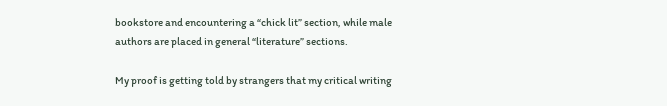bookstore and encountering a “chick lit” section, while male authors are placed in general “literature” sections.

My proof is getting told by strangers that my critical writing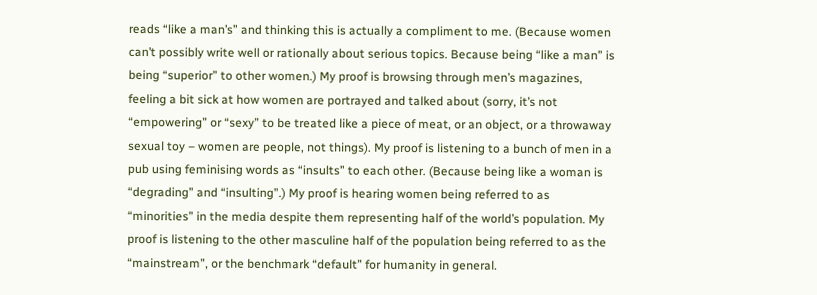reads “like a man’s” and thinking this is actually a compliment to me. (Because women can’t possibly write well or rationally about serious topics. Because being “like a man” is being “superior” to other women.) My proof is browsing through men’s magazines, feeling a bit sick at how women are portrayed and talked about (sorry, it’s not “empowering” or “sexy” to be treated like a piece of meat, or an object, or a throwaway sexual toy – women are people, not things). My proof is listening to a bunch of men in a pub using feminising words as “insults” to each other. (Because being like a woman is “degrading” and “insulting”.) My proof is hearing women being referred to as “minorities” in the media despite them representing half of the world’s population. My proof is listening to the other masculine half of the population being referred to as the “mainstream”, or the benchmark “default” for humanity in general.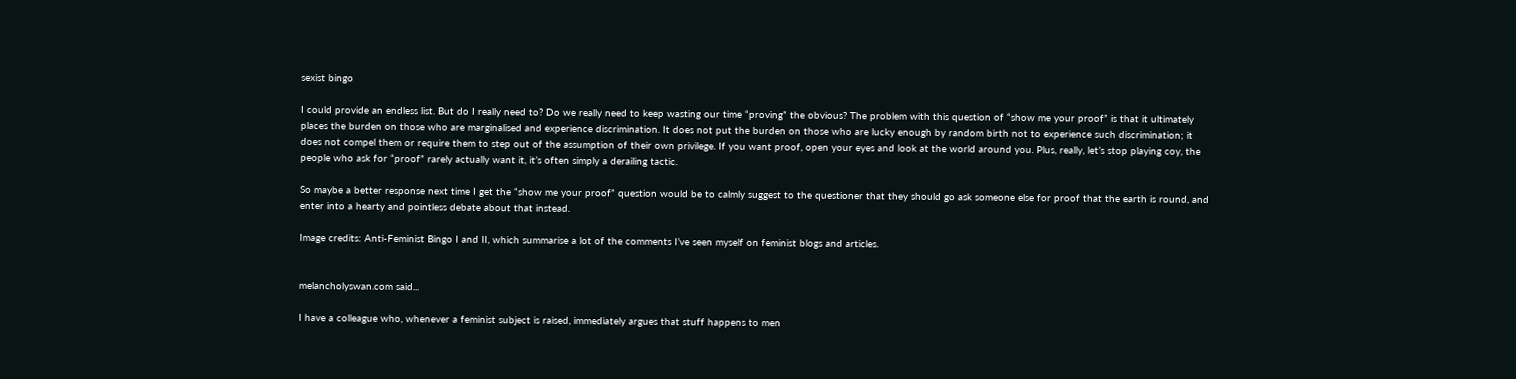sexist bingo

I could provide an endless list. But do I really need to? Do we really need to keep wasting our time “proving” the obvious? The problem with this question of “show me your proof” is that it ultimately places the burden on those who are marginalised and experience discrimination. It does not put the burden on those who are lucky enough by random birth not to experience such discrimination; it does not compel them or require them to step out of the assumption of their own privilege. If you want proof, open your eyes and look at the world around you. Plus, really, let’s stop playing coy, the people who ask for “proof” rarely actually want it, it’s often simply a derailing tactic.

So maybe a better response next time I get the “show me your proof” question would be to calmly suggest to the questioner that they should go ask someone else for proof that the earth is round, and enter into a hearty and pointless debate about that instead.

Image credits: Anti-Feminist Bingo I and II, which summarise a lot of the comments I’ve seen myself on feminist blogs and articles.


melancholyswan.com said...

I have a colleague who, whenever a feminist subject is raised, immediately argues that stuff happens to men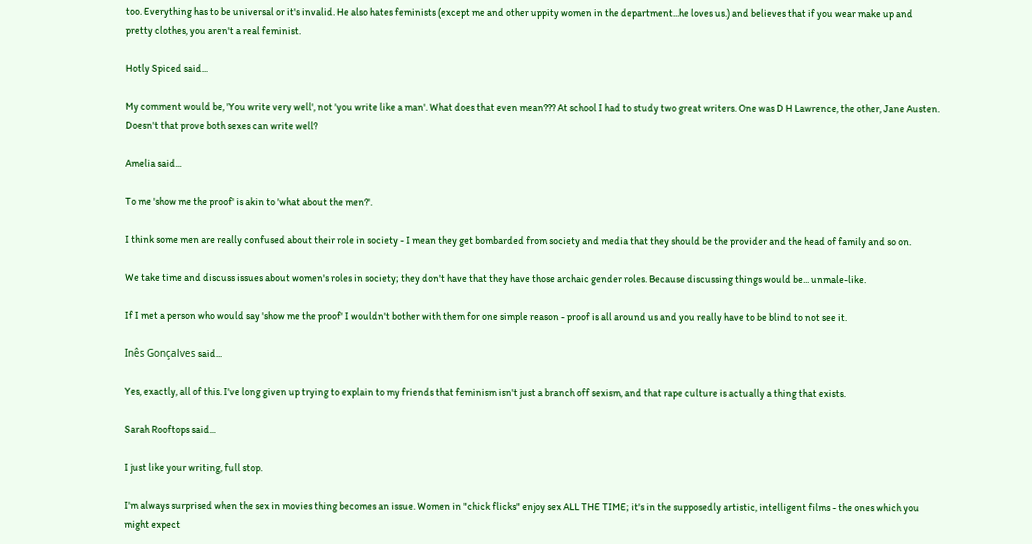too. Everything has to be universal or it's invalid. He also hates feminists (except me and other uppity women in the department...he loves us.) and believes that if you wear make up and pretty clothes, you aren't a real feminist.

Hotly Spiced said...

My comment would be, 'You write very well', not 'you write like a man'. What does that even mean??? At school I had to study two great writers. One was D H Lawrence, the other, Jane Austen. Doesn't that prove both sexes can write well?

Amelia said...

To me 'show me the proof' is akin to 'what about the men?'.

I think some men are really confused about their role in society - I mean they get bombarded from society and media that they should be the provider and the head of family and so on.

We take time and discuss issues about women's roles in society; they don't have that they have those archaic gender roles. Because discussing things would be... unmale-like.

If I met a person who would say 'show me the proof' I wouldn't bother with them for one simple reason - proof is all around us and you really have to be blind to not see it.

Inês Gonçalves said...

Yes, exactly, all of this. I've long given up trying to explain to my friends that feminism isn't just a branch off sexism, and that rape culture is actually a thing that exists.

Sarah Rooftops said...

I just like your writing, full stop.

I'm always surprised when the sex in movies thing becomes an issue. Women in "chick flicks" enjoy sex ALL THE TIME; it's in the supposedly artistic, intelligent films - the ones which you might expect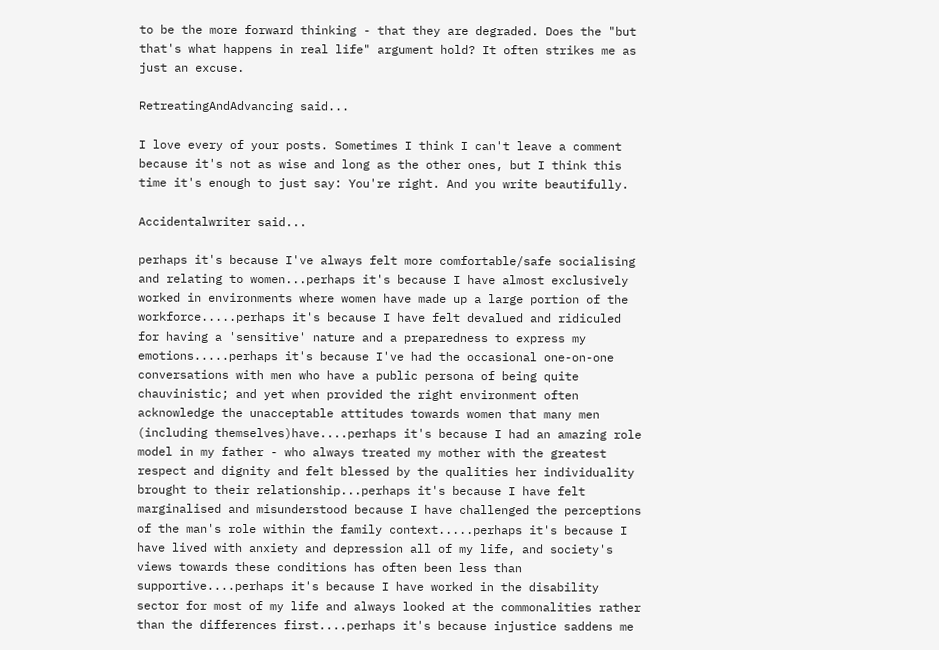to be the more forward thinking - that they are degraded. Does the "but that's what happens in real life" argument hold? It often strikes me as just an excuse.

RetreatingAndAdvancing said...

I love every of your posts. Sometimes I think I can't leave a comment because it's not as wise and long as the other ones, but I think this time it's enough to just say: You're right. And you write beautifully.

Accidentalwriter said...

perhaps it's because I've always felt more comfortable/safe socialising and relating to women...perhaps it's because I have almost exclusively worked in environments where women have made up a large portion of the workforce.....perhaps it's because I have felt devalued and ridiculed for having a 'sensitive' nature and a preparedness to express my emotions.....perhaps it's because I've had the occasional one-on-one conversations with men who have a public persona of being quite chauvinistic; and yet when provided the right environment often acknowledge the unacceptable attitudes towards women that many men (including themselves)have....perhaps it's because I had an amazing role model in my father - who always treated my mother with the greatest respect and dignity and felt blessed by the qualities her individuality brought to their relationship...perhaps it's because I have felt marginalised and misunderstood because I have challenged the perceptions of the man's role within the family context.....perhaps it's because I have lived with anxiety and depression all of my life, and society's views towards these conditions has often been less than supportive....perhaps it's because I have worked in the disability sector for most of my life and always looked at the commonalities rather than the differences first....perhaps it's because injustice saddens me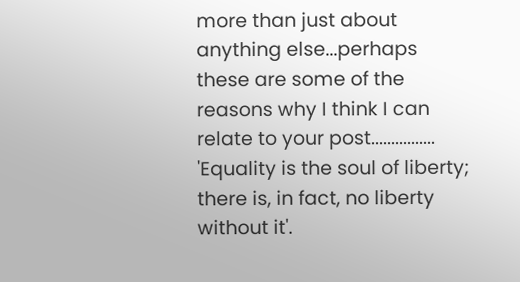more than just about anything else...perhaps these are some of the reasons why I think I can relate to your post................
'Equality is the soul of liberty; there is, in fact, no liberty without it'.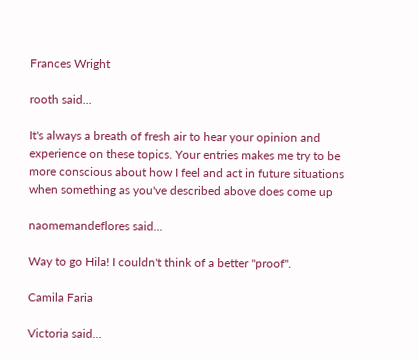Frances Wright

rooth said...

It's always a breath of fresh air to hear your opinion and experience on these topics. Your entries makes me try to be more conscious about how I feel and act in future situations when something as you've described above does come up

naomemandeflores said...

Way to go Hila! I couldn't think of a better "proof".

Camila Faria

Victoria said...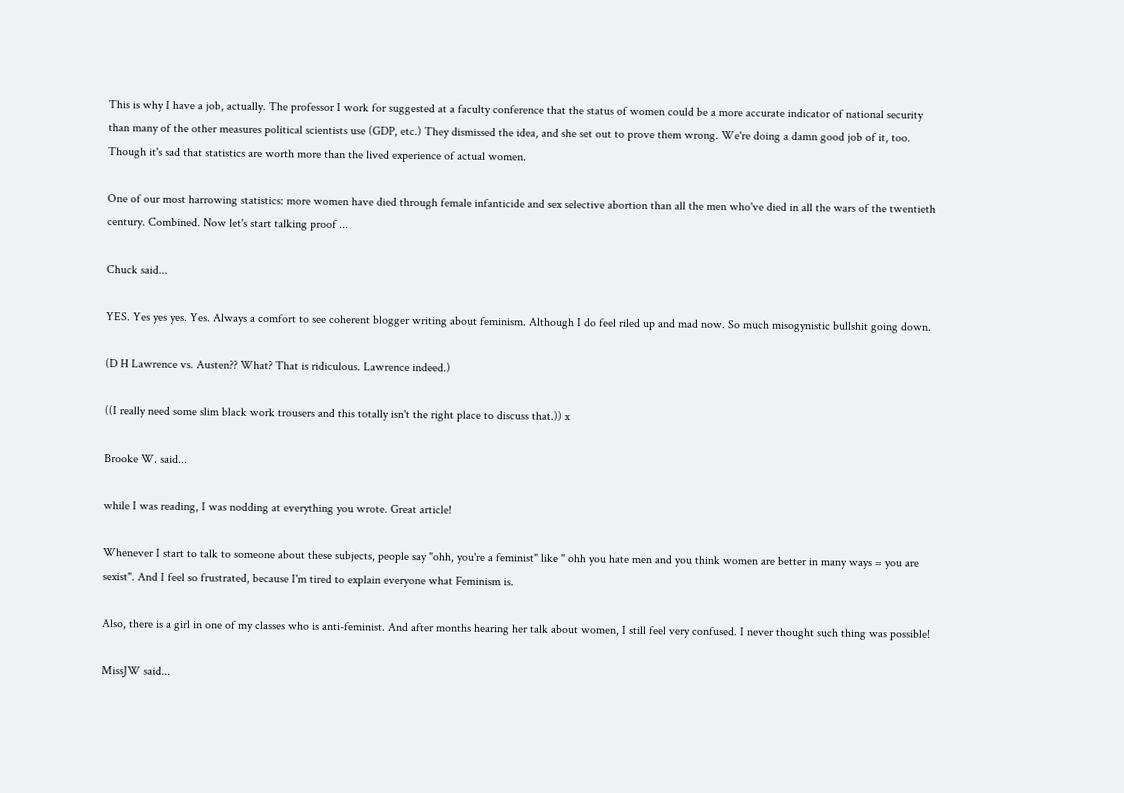This is why I have a job, actually. The professor I work for suggested at a faculty conference that the status of women could be a more accurate indicator of national security than many of the other measures political scientists use (GDP, etc.) They dismissed the idea, and she set out to prove them wrong. We're doing a damn good job of it, too. Though it's sad that statistics are worth more than the lived experience of actual women.

One of our most harrowing statistics: more women have died through female infanticide and sex selective abortion than all the men who've died in all the wars of the twentieth century. Combined. Now let's start talking proof ...

Chuck said...

YES. Yes yes yes. Yes. Always a comfort to see coherent blogger writing about feminism. Although I do feel riled up and mad now. So much misogynistic bullshit going down.

(D H Lawrence vs. Austen?? What? That is ridiculous. Lawrence indeed.)

((I really need some slim black work trousers and this totally isn't the right place to discuss that.)) x

Brooke W. said...

while I was reading, I was nodding at everything you wrote. Great article!

Whenever I start to talk to someone about these subjects, people say "ohh, you're a feminist" like " ohh you hate men and you think women are better in many ways = you are sexist". And I feel so frustrated, because I'm tired to explain everyone what Feminism is.

Also, there is a girl in one of my classes who is anti-feminist. And after months hearing her talk about women, I still feel very confused. I never thought such thing was possible!

MissJW said...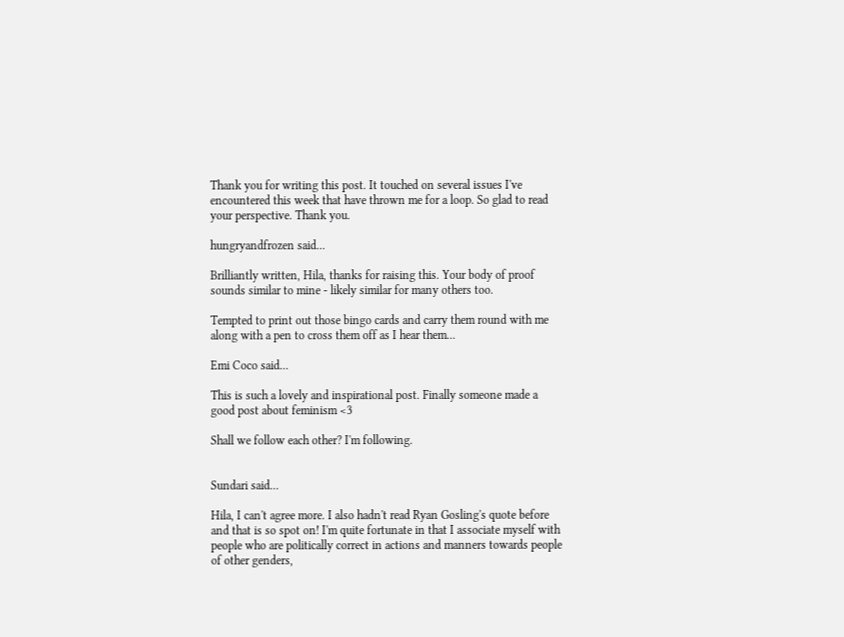Thank you for writing this post. It touched on several issues I've encountered this week that have thrown me for a loop. So glad to read your perspective. Thank you.

hungryandfrozen said...

Brilliantly written, Hila, thanks for raising this. Your body of proof sounds similar to mine - likely similar for many others too.

Tempted to print out those bingo cards and carry them round with me along with a pen to cross them off as I hear them...

Emi Coco said...

This is such a lovely and inspirational post. Finally someone made a good post about feminism <3

Shall we follow each other? I'm following.


Sundari said...

Hila, I can't agree more. I also hadn't read Ryan Gosling's quote before and that is so spot on! I'm quite fortunate in that I associate myself with people who are politically correct in actions and manners towards people of other genders,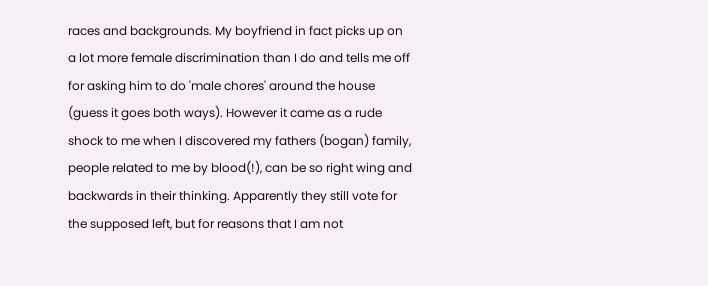races and backgrounds. My boyfriend in fact picks up on a lot more female discrimination than I do and tells me off for asking him to do 'male chores' around the house (guess it goes both ways). However it came as a rude shock to me when I discovered my fathers (bogan) family, people related to me by blood(!), can be so right wing and backwards in their thinking. Apparently they still vote for the supposed left, but for reasons that I am not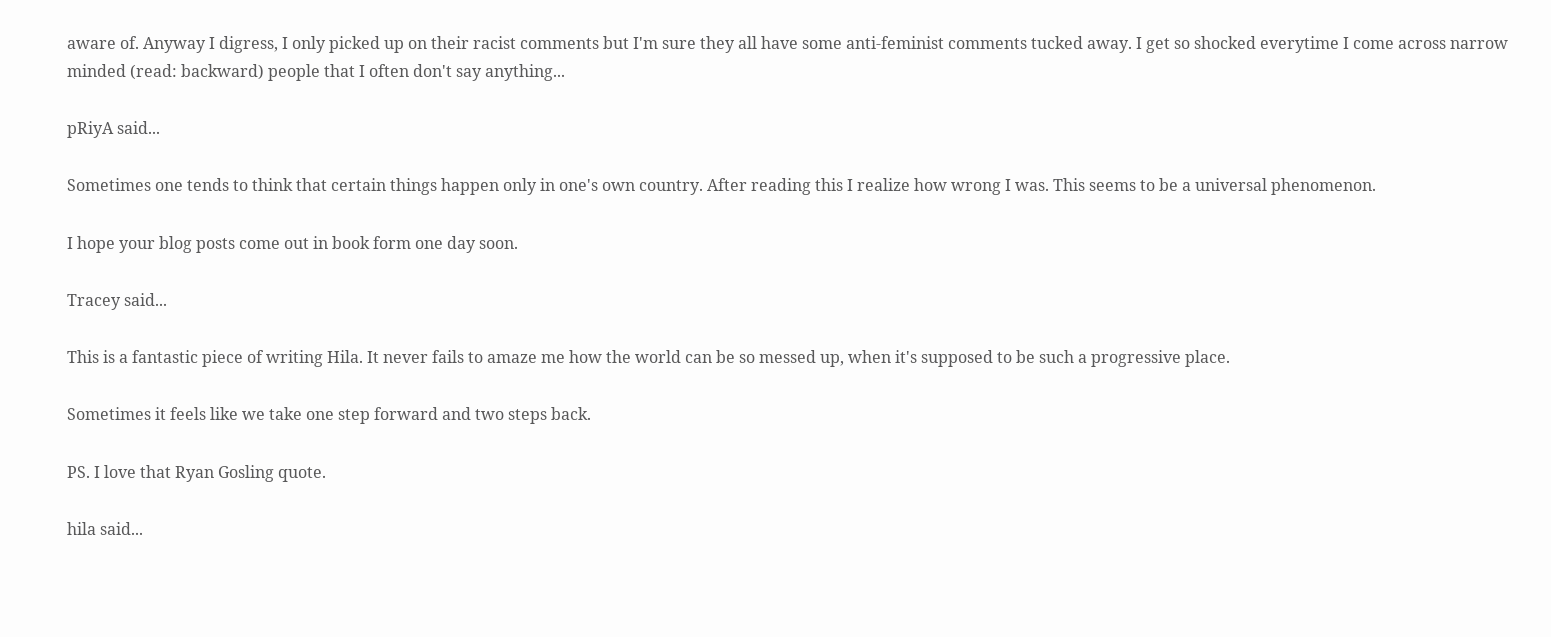aware of. Anyway I digress, I only picked up on their racist comments but I'm sure they all have some anti-feminist comments tucked away. I get so shocked everytime I come across narrow minded (read: backward) people that I often don't say anything...

pRiyA said...

Sometimes one tends to think that certain things happen only in one's own country. After reading this I realize how wrong I was. This seems to be a universal phenomenon.

I hope your blog posts come out in book form one day soon.

Tracey said...

This is a fantastic piece of writing Hila. It never fails to amaze me how the world can be so messed up, when it's supposed to be such a progressive place.

Sometimes it feels like we take one step forward and two steps back.

PS. I love that Ryan Gosling quote.

hila said...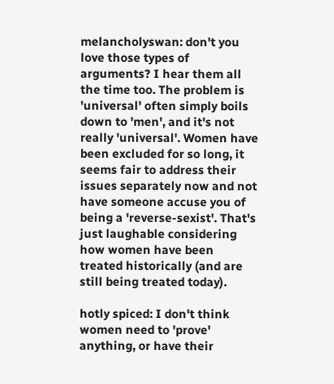melancholyswan: don't you love those types of arguments? I hear them all the time too. The problem is 'universal' often simply boils down to 'men', and it's not really 'universal'. Women have been excluded for so long, it seems fair to address their issues separately now and not have someone accuse you of being a 'reverse-sexist'. That's just laughable considering how women have been treated historically (and are still being treated today).

hotly spiced: I don't think women need to 'prove' anything, or have their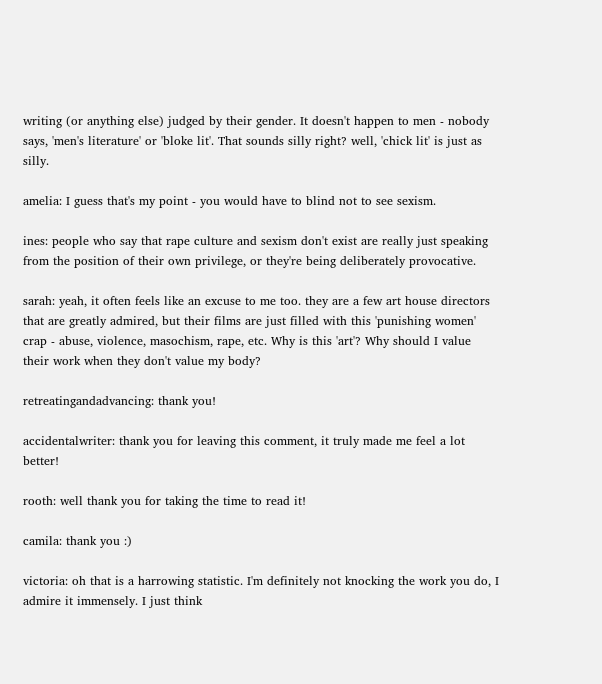writing (or anything else) judged by their gender. It doesn't happen to men - nobody says, 'men's literature' or 'bloke lit'. That sounds silly right? well, 'chick lit' is just as silly.

amelia: I guess that's my point - you would have to blind not to see sexism.

ines: people who say that rape culture and sexism don't exist are really just speaking from the position of their own privilege, or they're being deliberately provocative.

sarah: yeah, it often feels like an excuse to me too. they are a few art house directors that are greatly admired, but their films are just filled with this 'punishing women' crap - abuse, violence, masochism, rape, etc. Why is this 'art'? Why should I value their work when they don't value my body?

retreatingandadvancing: thank you!

accidentalwriter: thank you for leaving this comment, it truly made me feel a lot better!

rooth: well thank you for taking the time to read it!

camila: thank you :)

victoria: oh that is a harrowing statistic. I'm definitely not knocking the work you do, I admire it immensely. I just think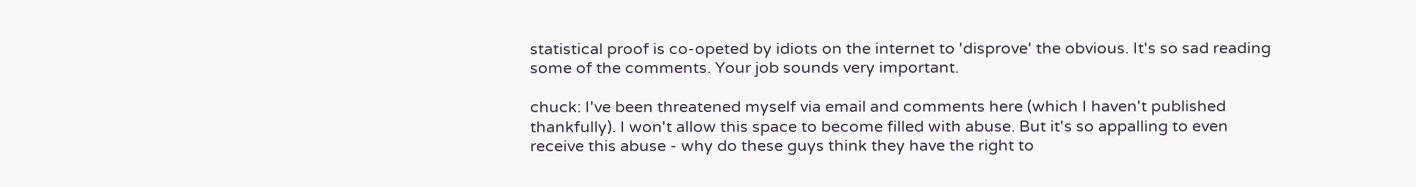statistical proof is co-opeted by idiots on the internet to 'disprove' the obvious. It's so sad reading some of the comments. Your job sounds very important.

chuck: I've been threatened myself via email and comments here (which I haven't published thankfully). I won't allow this space to become filled with abuse. But it's so appalling to even receive this abuse - why do these guys think they have the right to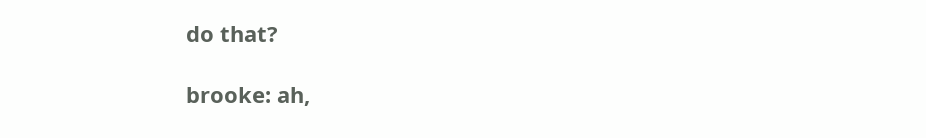do that?

brooke: ah,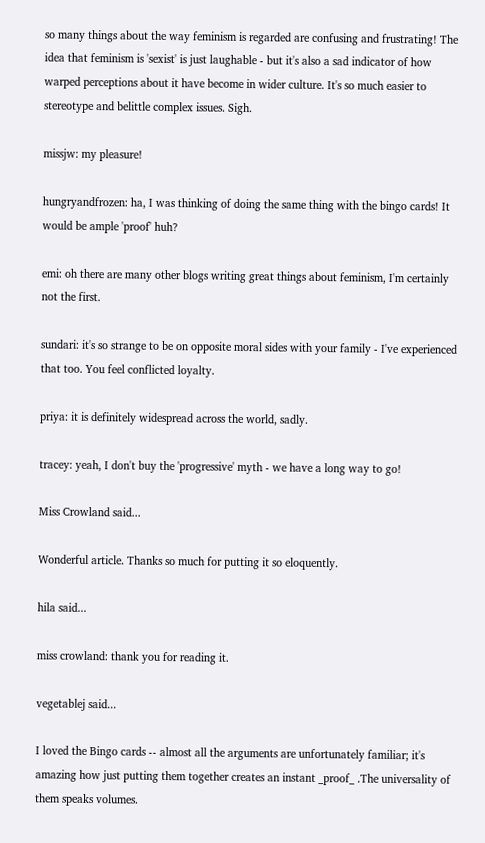so many things about the way feminism is regarded are confusing and frustrating! The idea that feminism is 'sexist' is just laughable - but it's also a sad indicator of how warped perceptions about it have become in wider culture. It's so much easier to stereotype and belittle complex issues. Sigh.

missjw: my pleasure!

hungryandfrozen: ha, I was thinking of doing the same thing with the bingo cards! It would be ample 'proof' huh?

emi: oh there are many other blogs writing great things about feminism, I'm certainly not the first.

sundari: it's so strange to be on opposite moral sides with your family - I've experienced that too. You feel conflicted loyalty.

priya: it is definitely widespread across the world, sadly.

tracey: yeah, I don't buy the 'progressive' myth - we have a long way to go!

Miss Crowland said...

Wonderful article. Thanks so much for putting it so eloquently.

hila said...

miss crowland: thank you for reading it.

vegetablej said...

I loved the Bingo cards -- almost all the arguments are unfortunately familiar; it's amazing how just putting them together creates an instant _proof_ .The universality of them speaks volumes.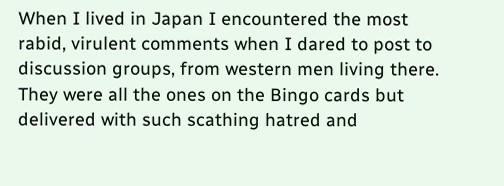When I lived in Japan I encountered the most rabid, virulent comments when I dared to post to discussion groups, from western men living there. They were all the ones on the Bingo cards but delivered with such scathing hatred and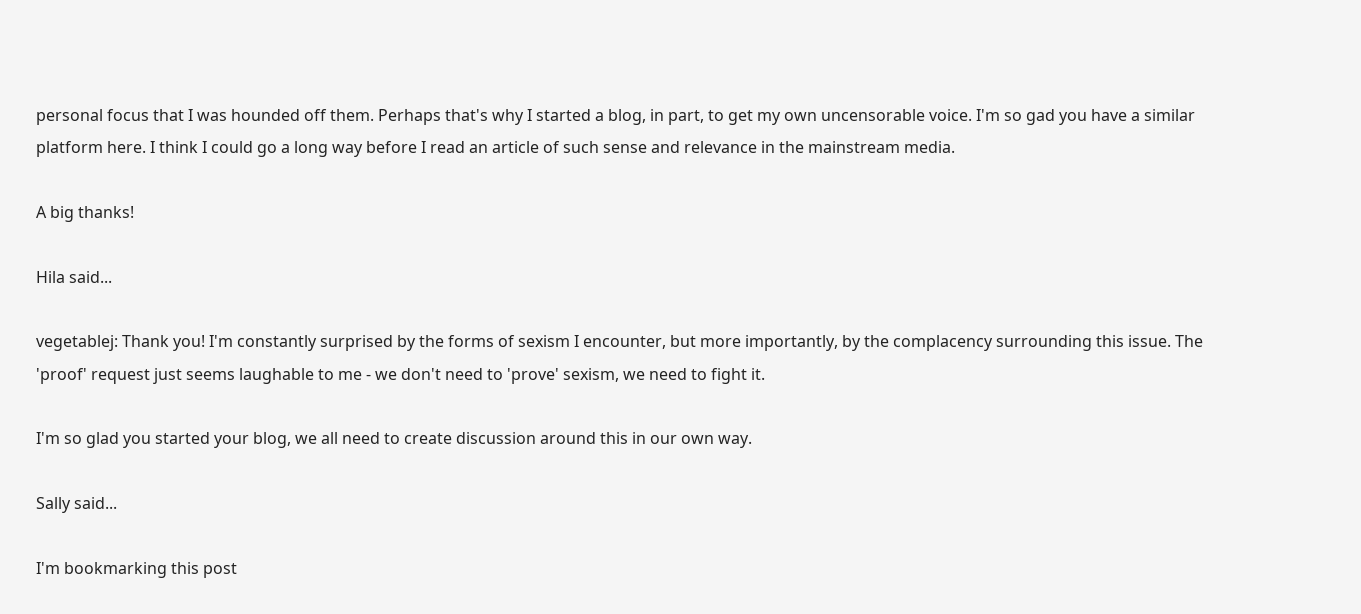personal focus that I was hounded off them. Perhaps that's why I started a blog, in part, to get my own uncensorable voice. I'm so gad you have a similar platform here. I think I could go a long way before I read an article of such sense and relevance in the mainstream media.

A big thanks!

Hila said...

vegetablej: Thank you! I'm constantly surprised by the forms of sexism I encounter, but more importantly, by the complacency surrounding this issue. The 'proof' request just seems laughable to me - we don't need to 'prove' sexism, we need to fight it.

I'm so glad you started your blog, we all need to create discussion around this in our own way.

Sally said...

I'm bookmarking this post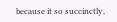because it so succinctly,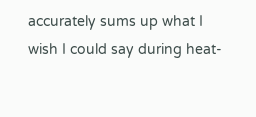accurately sums up what I wish I could say during heat-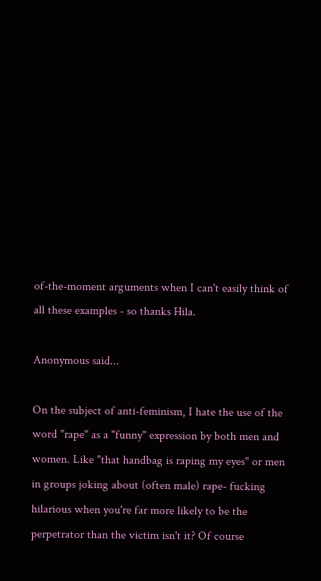of-the-moment arguments when I can't easily think of all these examples - so thanks Hila.

Anonymous said...

On the subject of anti-feminism, I hate the use of the word "rape" as a "funny" expression by both men and women. Like "that handbag is raping my eyes" or men in groups joking about (often male) rape- fucking hilarious when you're far more likely to be the perpetrator than the victim isn't it? Of course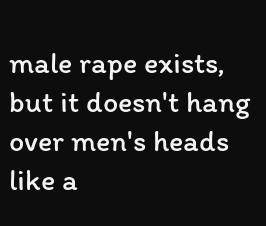male rape exists, but it doesn't hang over men's heads like a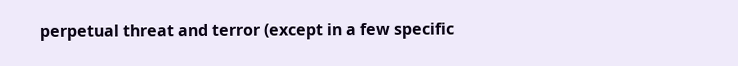perpetual threat and terror (except in a few specific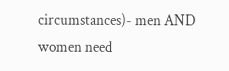circumstances)- men AND women need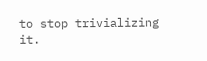to stop trivializing it.